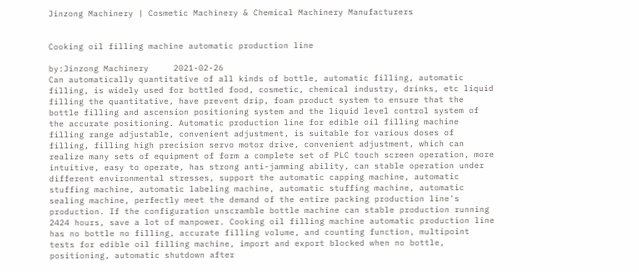Jinzong Machinery | Cosmetic Machinery & Chemical Machinery Manufacturers


Cooking oil filling machine automatic production line

by:Jinzong Machinery     2021-02-26
Can automatically quantitative of all kinds of bottle, automatic filling, automatic filling, is widely used for bottled food, cosmetic, chemical industry, drinks, etc liquid filling the quantitative, have prevent drip, foam product system to ensure that the bottle filling and ascension positioning system and the liquid level control system of the accurate positioning. Automatic production line for edible oil filling machine filling range adjustable, convenient adjustment, is suitable for various doses of filling, filling high precision servo motor drive, convenient adjustment, which can realize many sets of equipment of form a complete set of PLC touch screen operation, more intuitive, easy to operate, has strong anti-jamming ability, can stable operation under different environmental stresses, support the automatic capping machine, automatic stuffing machine, automatic labeling machine, automatic stuffing machine, automatic sealing machine, perfectly meet the demand of the entire packing production line's production. If the configuration unscramble bottle machine can stable production running 2424 hours, save a lot of manpower. Cooking oil filling machine automatic production line has no bottle no filling, accurate filling volume, and counting function, multipoint tests for edible oil filling machine, import and export blocked when no bottle, positioning, automatic shutdown after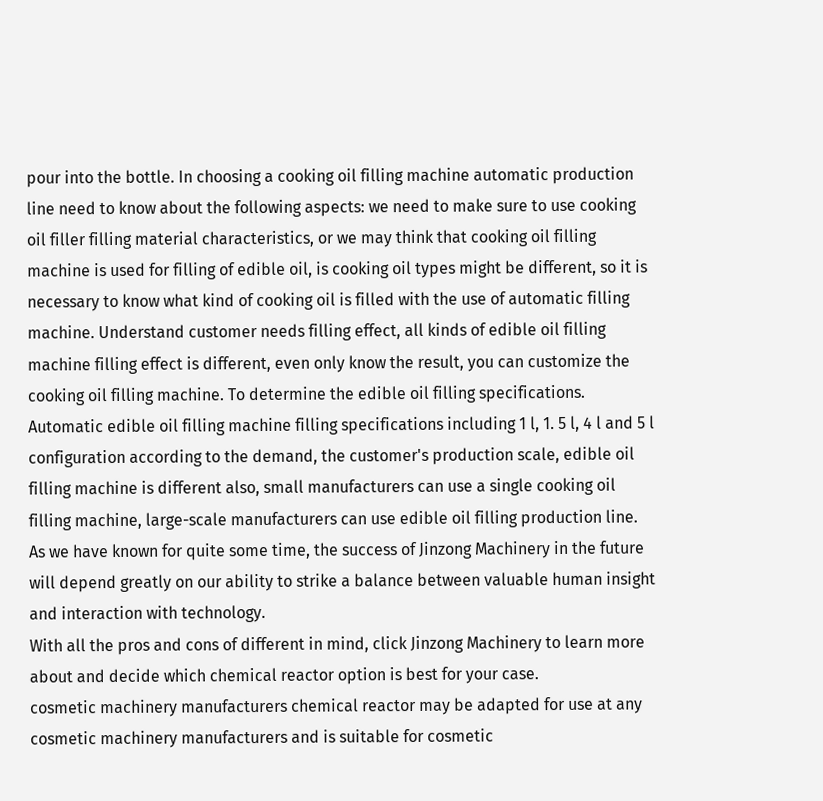pour into the bottle. In choosing a cooking oil filling machine automatic production line need to know about the following aspects: we need to make sure to use cooking oil filler filling material characteristics, or we may think that cooking oil filling machine is used for filling of edible oil, is cooking oil types might be different, so it is necessary to know what kind of cooking oil is filled with the use of automatic filling machine. Understand customer needs filling effect, all kinds of edible oil filling machine filling effect is different, even only know the result, you can customize the cooking oil filling machine. To determine the edible oil filling specifications. Automatic edible oil filling machine filling specifications including 1 l, 1. 5 l, 4 l and 5 l configuration according to the demand, the customer's production scale, edible oil filling machine is different also, small manufacturers can use a single cooking oil filling machine, large-scale manufacturers can use edible oil filling production line.
As we have known for quite some time, the success of Jinzong Machinery in the future will depend greatly on our ability to strike a balance between valuable human insight and interaction with technology.
With all the pros and cons of different in mind, click Jinzong Machinery to learn more about and decide which chemical reactor option is best for your case.
cosmetic machinery manufacturers chemical reactor may be adapted for use at any cosmetic machinery manufacturers and is suitable for cosmetic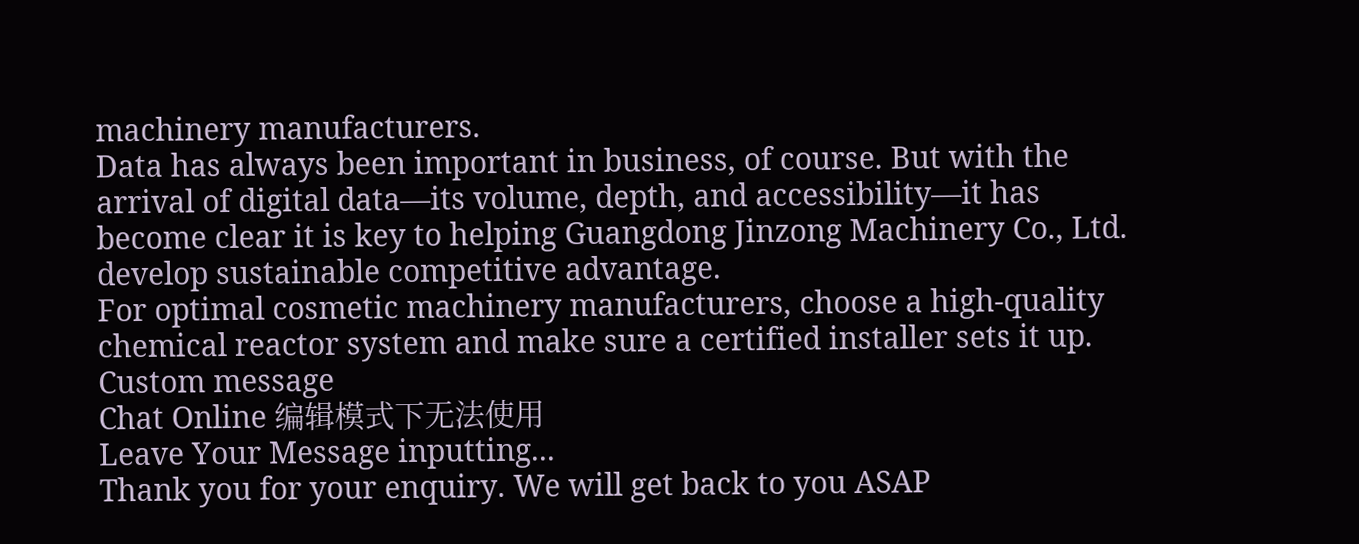machinery manufacturers.
Data has always been important in business, of course. But with the arrival of digital data—its volume, depth, and accessibility—it has become clear it is key to helping Guangdong Jinzong Machinery Co., Ltd. develop sustainable competitive advantage.
For optimal cosmetic machinery manufacturers, choose a high-quality chemical reactor system and make sure a certified installer sets it up.
Custom message
Chat Online 编辑模式下无法使用
Leave Your Message inputting...
Thank you for your enquiry. We will get back to you ASAP